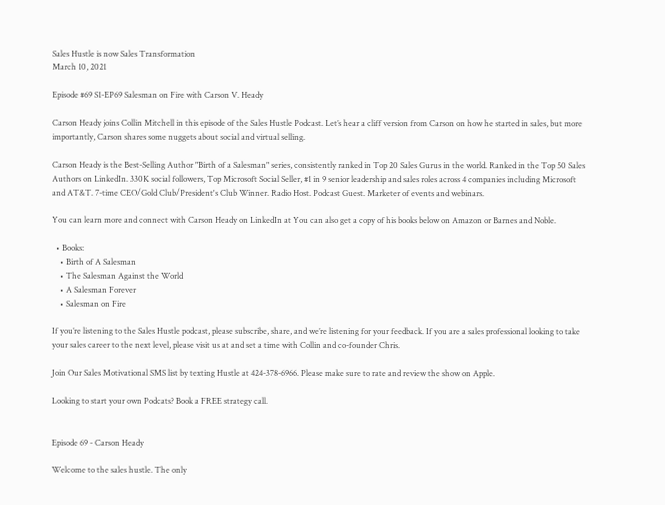Sales Hustle is now Sales Transformation
March 10, 2021

Episode #69 S1-EP69 Salesman on Fire with Carson V. Heady

Carson Heady joins Collin Mitchell in this episode of the Sales Hustle Podcast. Let’s hear a cliff version from Carson on how he started in sales, but more importantly, Carson shares some nuggets about social and virtual selling.

Carson Heady is the Best-Selling Author "Birth of a Salesman" series, consistently ranked in Top 20 Sales Gurus in the world. Ranked in the Top 50 Sales Authors on LinkedIn. 330K social followers, Top Microsoft Social Seller, #1 in 9 senior leadership and sales roles across 4 companies including Microsoft and AT&T. 7-time CEO/Gold Club/President's Club Winner. Radio Host. Podcast Guest. Marketer of events and webinars.

You can learn more and connect with Carson Heady on LinkedIn at You can also get a copy of his books below on Amazon or Barnes and Noble.

  • Books:
    • Birth of A Salesman
    • The Salesman Against the World
    • A Salesman Forever
    • Salesman on Fire

If you’re listening to the Sales Hustle podcast, please subscribe, share, and we’re listening for your feedback. If you are a sales professional looking to take your sales career to the next level, please visit us at and set a time with Collin and co-founder Chris.

Join Our Sales Motivational SMS list by texting Hustle at 424-378-6966. Please make sure to rate and review the show on Apple.

Looking to start your own Podcats? Book a FREE strategy call.


Episode 69 - Carson Heady

Welcome to the sales hustle. The only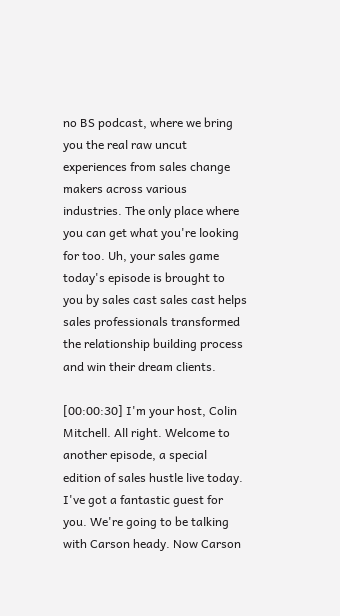no BS podcast, where we bring you the real raw uncut experiences from sales change makers across various industries. The only place where you can get what you're looking for too. Uh, your sales game today's episode is brought to you by sales cast sales cast helps sales professionals transformed the relationship building process and win their dream clients.

[00:00:30] I'm your host, Colin Mitchell. All right. Welcome to another episode, a special edition of sales hustle live today. I've got a fantastic guest for you. We're going to be talking with Carson heady. Now Carson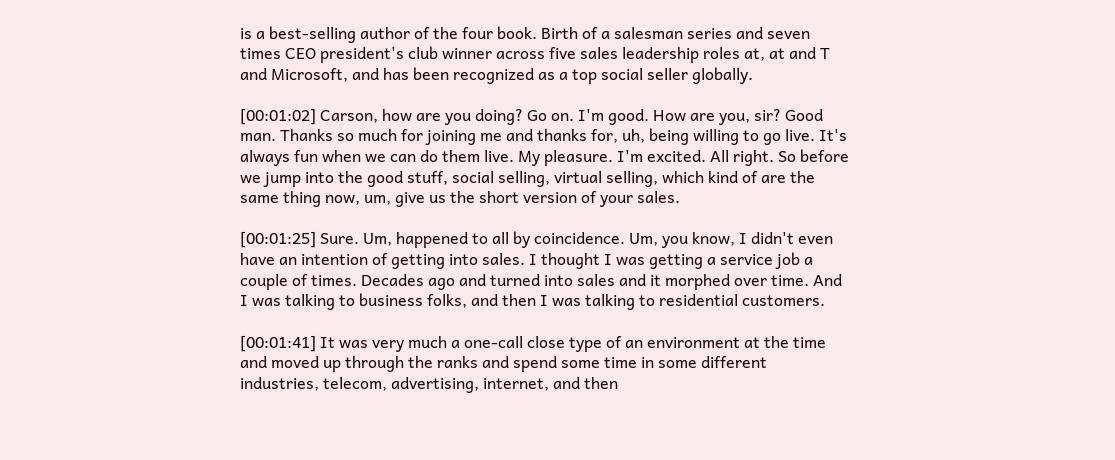is a best-selling author of the four book. Birth of a salesman series and seven times CEO president's club winner across five sales leadership roles at, at and T and Microsoft, and has been recognized as a top social seller globally.

[00:01:02] Carson, how are you doing? Go on. I'm good. How are you, sir? Good man. Thanks so much for joining me and thanks for, uh, being willing to go live. It's always fun when we can do them live. My pleasure. I'm excited. All right. So before we jump into the good stuff, social selling, virtual selling, which kind of are the same thing now, um, give us the short version of your sales.

[00:01:25] Sure. Um, happened to all by coincidence. Um, you know, I didn't even have an intention of getting into sales. I thought I was getting a service job a couple of times. Decades ago and turned into sales and it morphed over time. And I was talking to business folks, and then I was talking to residential customers.

[00:01:41] It was very much a one-call close type of an environment at the time and moved up through the ranks and spend some time in some different industries, telecom, advertising, internet, and then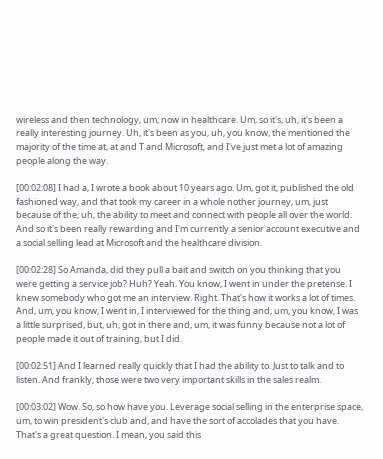wireless and then technology, um, now in healthcare. Um, so it's, uh, it's been a really interesting journey. Uh, it's been as you, uh, you know, the mentioned the majority of the time at, at and T and Microsoft, and I've just met a lot of amazing people along the way.

[00:02:08] I had a, I wrote a book about 10 years ago. Um, got it, published the old fashioned way, and that took my career in a whole nother journey, um, just because of the, uh, the ability to meet and connect with people all over the world. And so it's been really rewarding and I'm currently a senior account executive and a social selling lead at Microsoft and the healthcare division.

[00:02:28] So Amanda, did they pull a bait and switch on you thinking that you were getting a service job? Huh? Yeah. You know, I went in under the pretense. I knew somebody who got me an interview. Right. That's how it works a lot of times. And, um, you know, I went in, I interviewed for the thing and, um, you know, I was a little surprised, but, uh, got in there and, um, it was funny because not a lot of people made it out of training, but I did.

[00:02:51] And I learned really quickly that I had the ability to. Just to talk and to listen. And frankly, those were two very important skills in the sales realm.

[00:03:02] Wow. So, so how have you. Leverage social selling in the enterprise space, um, to win president's club and, and have the sort of accolades that you have. That's a great question. I mean, you said this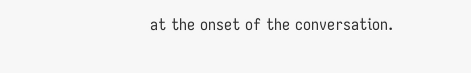at the onset of the conversation.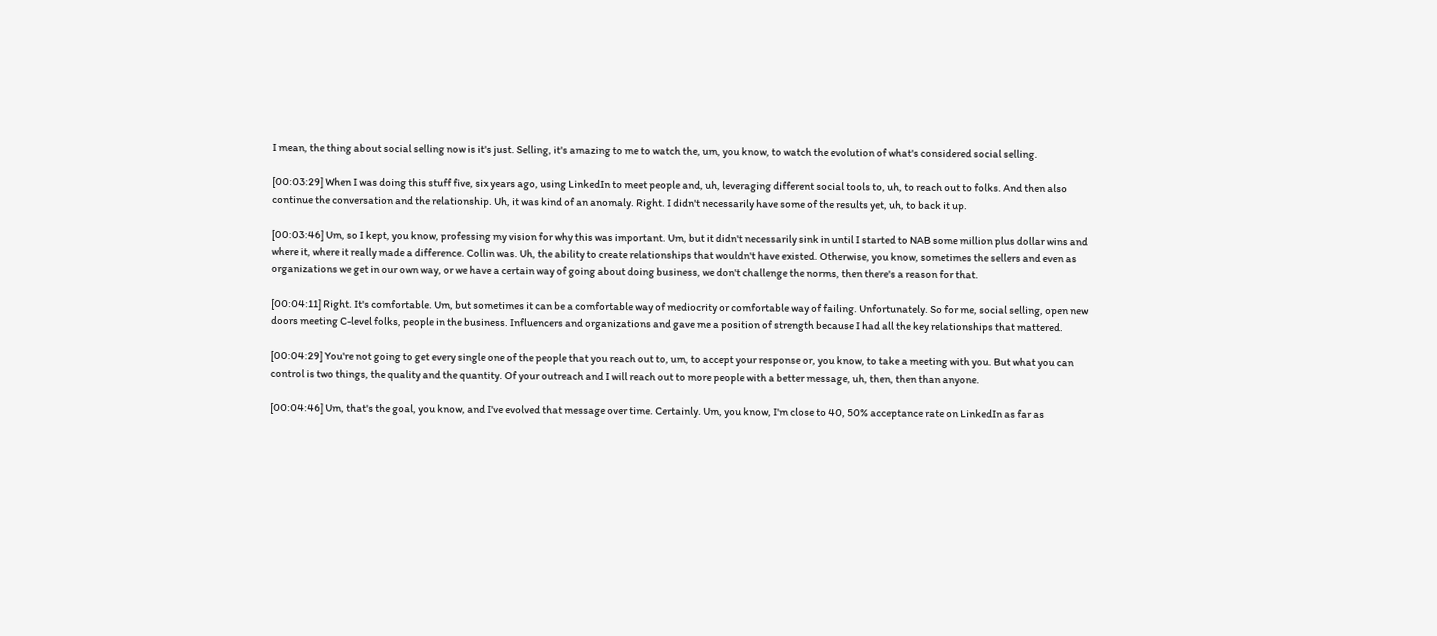I mean, the thing about social selling now is it's just. Selling, it's amazing to me to watch the, um, you know, to watch the evolution of what's considered social selling.

[00:03:29] When I was doing this stuff five, six years ago, using LinkedIn to meet people and, uh, leveraging different social tools to, uh, to reach out to folks. And then also continue the conversation and the relationship. Uh, it was kind of an anomaly. Right. I didn't necessarily have some of the results yet, uh, to back it up.

[00:03:46] Um, so I kept, you know, professing my vision for why this was important. Um, but it didn't necessarily sink in until I started to NAB some million plus dollar wins and where it, where it really made a difference. Collin was. Uh, the ability to create relationships that wouldn't have existed. Otherwise, you know, sometimes the sellers and even as organizations we get in our own way, or we have a certain way of going about doing business, we don't challenge the norms, then there's a reason for that.

[00:04:11] Right. It's comfortable. Um, but sometimes it can be a comfortable way of mediocrity or comfortable way of failing. Unfortunately. So for me, social selling, open new doors meeting C-level folks, people in the business. Influencers and organizations and gave me a position of strength because I had all the key relationships that mattered.

[00:04:29] You're not going to get every single one of the people that you reach out to, um, to accept your response or, you know, to take a meeting with you. But what you can control is two things, the quality and the quantity. Of your outreach and I will reach out to more people with a better message, uh, then, then than anyone.

[00:04:46] Um, that's the goal, you know, and I've evolved that message over time. Certainly. Um, you know, I'm close to 40, 50% acceptance rate on LinkedIn as far as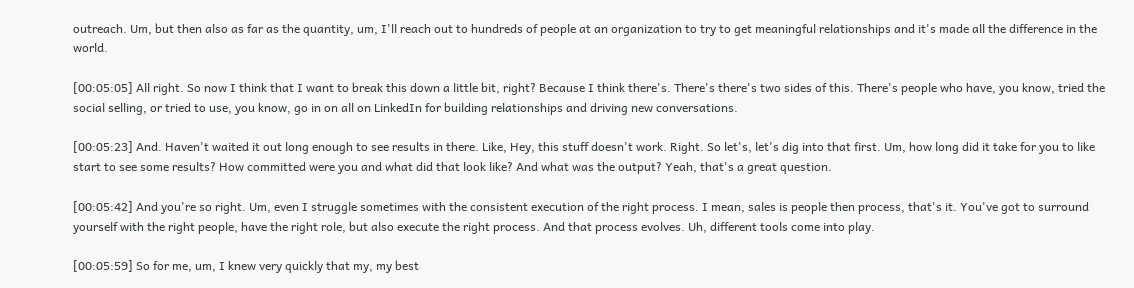outreach. Um, but then also as far as the quantity, um, I'll reach out to hundreds of people at an organization to try to get meaningful relationships and it's made all the difference in the world.

[00:05:05] All right. So now I think that I want to break this down a little bit, right? Because I think there's. There's there's two sides of this. There's people who have, you know, tried the social selling, or tried to use, you know, go in on all on LinkedIn for building relationships and driving new conversations.

[00:05:23] And. Haven't waited it out long enough to see results in there. Like, Hey, this stuff doesn't work. Right. So let's, let's dig into that first. Um, how long did it take for you to like start to see some results? How committed were you and what did that look like? And what was the output? Yeah, that's a great question.

[00:05:42] And you're so right. Um, even I struggle sometimes with the consistent execution of the right process. I mean, sales is people then process, that's it. You've got to surround yourself with the right people, have the right role, but also execute the right process. And that process evolves. Uh, different tools come into play.

[00:05:59] So for me, um, I knew very quickly that my, my best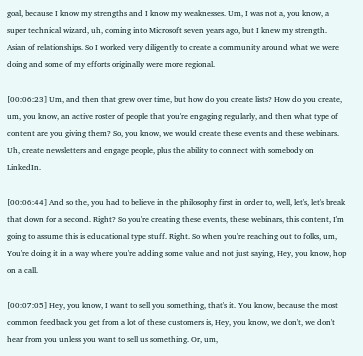goal, because I know my strengths and I know my weaknesses. Um, I was not a, you know, a super technical wizard, uh, coming into Microsoft seven years ago, but I knew my strength. Asian of relationships. So I worked very diligently to create a community around what we were doing and some of my efforts originally were more regional.

[00:06:23] Um, and then that grew over time, but how do you create lists? How do you create, um, you know, an active roster of people that you're engaging regularly, and then what type of content are you giving them? So, you know, we would create these events and these webinars. Uh, create newsletters and engage people, plus the ability to connect with somebody on LinkedIn.

[00:06:44] And so the, you had to believe in the philosophy first in order to, well, let's, let's break that down for a second. Right? So you're creating these events, these webinars, this content, I'm going to assume this is educational type stuff. Right. So when you're reaching out to folks, um, You're doing it in a way where you're adding some value and not just saying, Hey, you know, hop on a call.

[00:07:05] Hey, you know, I want to sell you something, that's it. You know, because the most common feedback you get from a lot of these customers is, Hey, you know, we don't, we don't hear from you unless you want to sell us something. Or, um,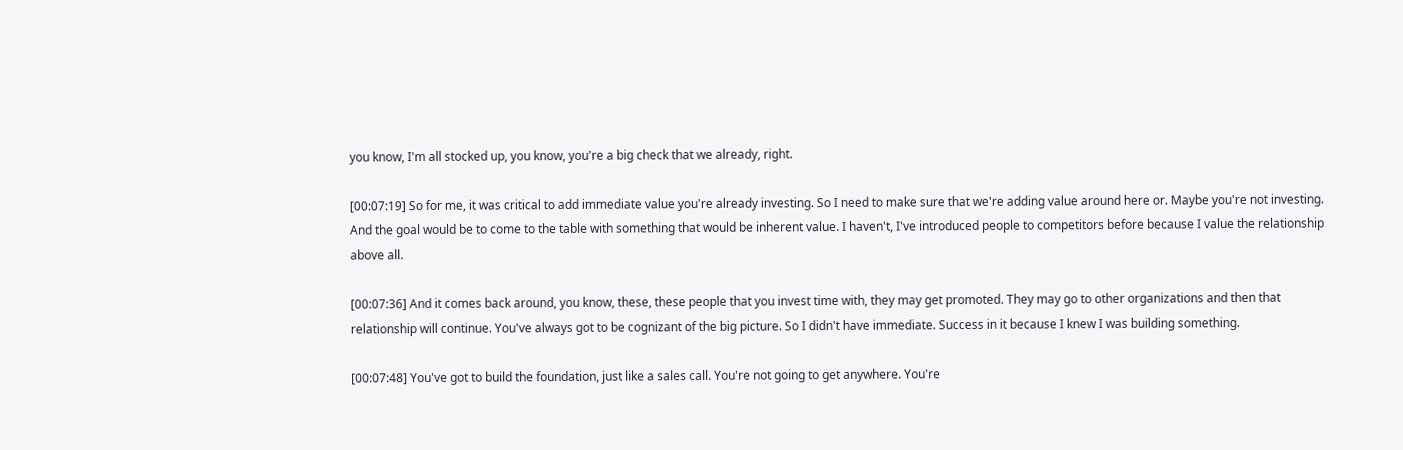you know, I'm all stocked up, you know, you're a big check that we already, right.

[00:07:19] So for me, it was critical to add immediate value you're already investing. So I need to make sure that we're adding value around here or. Maybe you're not investing. And the goal would be to come to the table with something that would be inherent value. I haven't, I've introduced people to competitors before because I value the relationship above all.

[00:07:36] And it comes back around, you know, these, these people that you invest time with, they may get promoted. They may go to other organizations and then that relationship will continue. You've always got to be cognizant of the big picture. So I didn't have immediate. Success in it because I knew I was building something.

[00:07:48] You've got to build the foundation, just like a sales call. You're not going to get anywhere. You're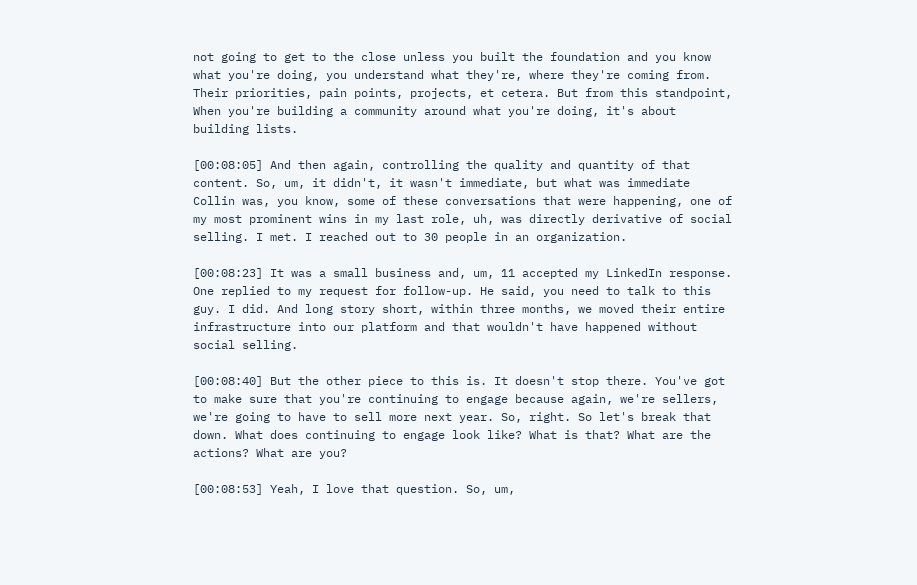not going to get to the close unless you built the foundation and you know what you're doing, you understand what they're, where they're coming from. Their priorities, pain points, projects, et cetera. But from this standpoint, When you're building a community around what you're doing, it's about building lists.

[00:08:05] And then again, controlling the quality and quantity of that content. So, um, it didn't, it wasn't immediate, but what was immediate Collin was, you know, some of these conversations that were happening, one of my most prominent wins in my last role, uh, was directly derivative of social selling. I met. I reached out to 30 people in an organization.

[00:08:23] It was a small business and, um, 11 accepted my LinkedIn response. One replied to my request for follow-up. He said, you need to talk to this guy. I did. And long story short, within three months, we moved their entire infrastructure into our platform and that wouldn't have happened without social selling.

[00:08:40] But the other piece to this is. It doesn't stop there. You've got to make sure that you're continuing to engage because again, we're sellers, we're going to have to sell more next year. So, right. So let's break that down. What does continuing to engage look like? What is that? What are the actions? What are you?

[00:08:53] Yeah, I love that question. So, um,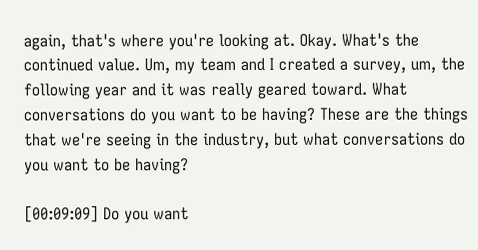again, that's where you're looking at. Okay. What's the continued value. Um, my team and I created a survey, um, the following year and it was really geared toward. What conversations do you want to be having? These are the things that we're seeing in the industry, but what conversations do you want to be having?

[00:09:09] Do you want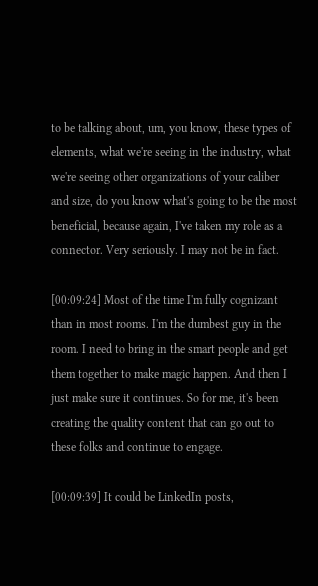to be talking about, um, you know, these types of elements, what we're seeing in the industry, what we're seeing other organizations of your caliber and size, do you know what's going to be the most beneficial, because again, I've taken my role as a connector. Very seriously. I may not be in fact.

[00:09:24] Most of the time I'm fully cognizant than in most rooms. I'm the dumbest guy in the room. I need to bring in the smart people and get them together to make magic happen. And then I just make sure it continues. So for me, it's been creating the quality content that can go out to these folks and continue to engage.

[00:09:39] It could be LinkedIn posts,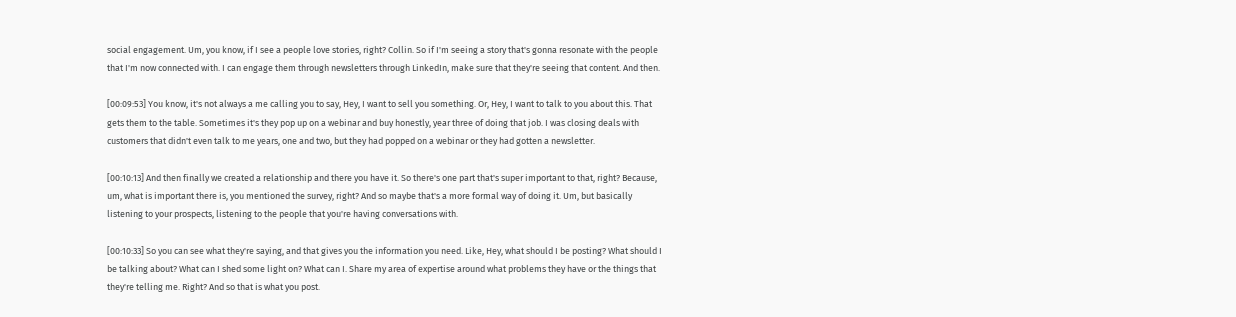social engagement. Um, you know, if I see a people love stories, right? Collin. So if I'm seeing a story that's gonna resonate with the people that I'm now connected with. I can engage them through newsletters through LinkedIn, make sure that they're seeing that content. And then.

[00:09:53] You know, it's not always a me calling you to say, Hey, I want to sell you something. Or, Hey, I want to talk to you about this. That gets them to the table. Sometimes it's they pop up on a webinar and buy honestly, year three of doing that job. I was closing deals with customers that didn't even talk to me years, one and two, but they had popped on a webinar or they had gotten a newsletter.

[00:10:13] And then finally we created a relationship and there you have it. So there's one part that's super important to that, right? Because, um, what is important there is, you mentioned the survey, right? And so maybe that's a more formal way of doing it. Um, but basically listening to your prospects, listening to the people that you're having conversations with.

[00:10:33] So you can see what they're saying, and that gives you the information you need. Like, Hey, what should I be posting? What should I be talking about? What can I shed some light on? What can I. Share my area of expertise around what problems they have or the things that they're telling me. Right? And so that is what you post.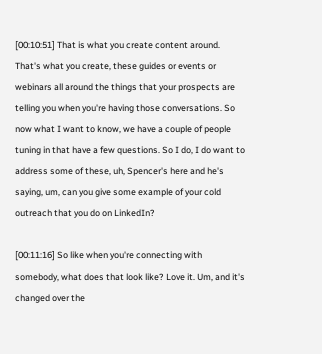[00:10:51] That is what you create content around. That's what you create, these guides or events or webinars all around the things that your prospects are telling you when you're having those conversations. So now what I want to know, we have a couple of people tuning in that have a few questions. So I do, I do want to address some of these, uh, Spencer's here and he's saying, um, can you give some example of your cold outreach that you do on LinkedIn?

[00:11:16] So like when you're connecting with somebody, what does that look like? Love it. Um, and it's changed over the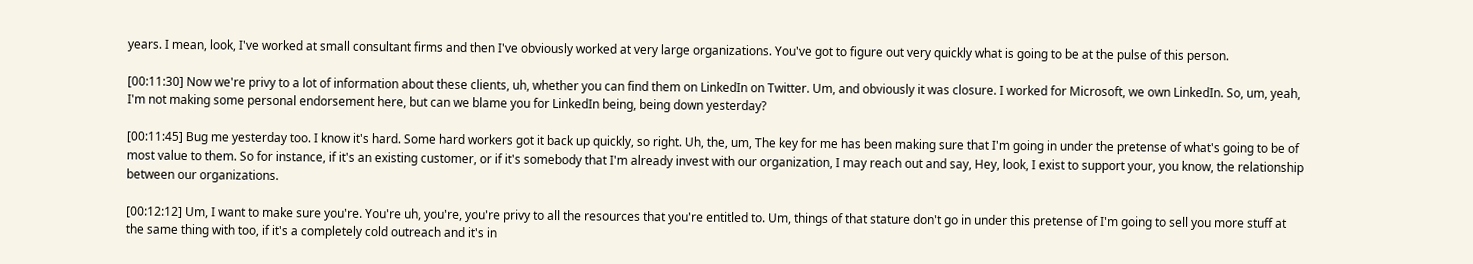years. I mean, look, I've worked at small consultant firms and then I've obviously worked at very large organizations. You've got to figure out very quickly what is going to be at the pulse of this person.

[00:11:30] Now we're privy to a lot of information about these clients, uh, whether you can find them on LinkedIn on Twitter. Um, and obviously it was closure. I worked for Microsoft, we own LinkedIn. So, um, yeah, I'm not making some personal endorsement here, but can we blame you for LinkedIn being, being down yesterday?

[00:11:45] Bug me yesterday too. I know it's hard. Some hard workers got it back up quickly, so right. Uh, the, um, The key for me has been making sure that I'm going in under the pretense of what's going to be of most value to them. So for instance, if it's an existing customer, or if it's somebody that I'm already invest with our organization, I may reach out and say, Hey, look, I exist to support your, you know, the relationship between our organizations.

[00:12:12] Um, I want to make sure you're. You're uh, you're, you're privy to all the resources that you're entitled to. Um, things of that stature don't go in under this pretense of I'm going to sell you more stuff at the same thing with too, if it's a completely cold outreach and it's in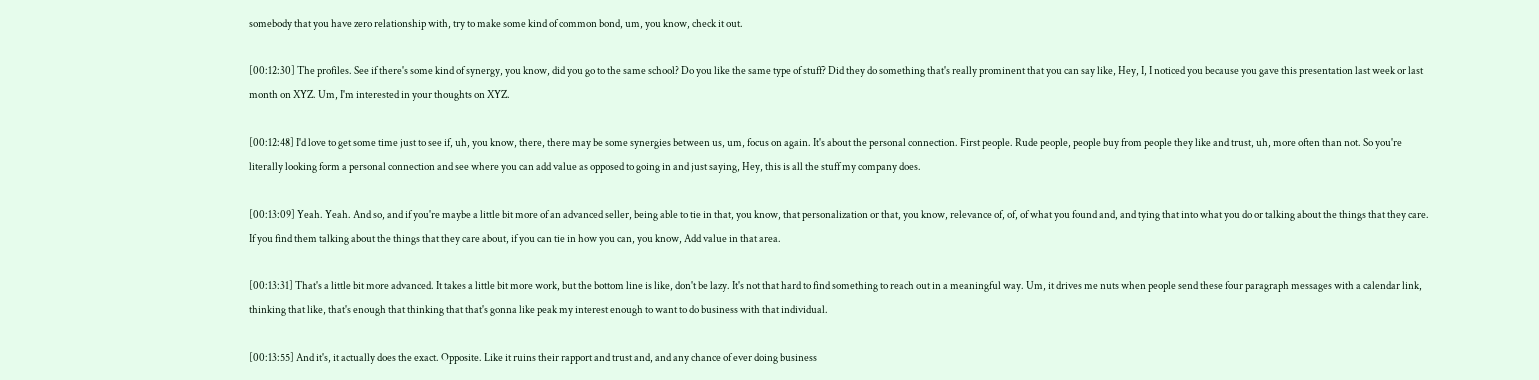somebody that you have zero relationship with, try to make some kind of common bond, um, you know, check it out.

[00:12:30] The profiles. See if there's some kind of synergy, you know, did you go to the same school? Do you like the same type of stuff? Did they do something that's really prominent that you can say like, Hey, I, I noticed you because you gave this presentation last week or last month on XYZ. Um, I'm interested in your thoughts on XYZ.

[00:12:48] I'd love to get some time just to see if, uh, you know, there, there may be some synergies between us, um, focus on again. It's about the personal connection. First people. Rude people, people buy from people they like and trust, uh, more often than not. So you're literally looking form a personal connection and see where you can add value as opposed to going in and just saying, Hey, this is all the stuff my company does.

[00:13:09] Yeah. Yeah. And so, and if you're maybe a little bit more of an advanced seller, being able to tie in that, you know, that personalization or that, you know, relevance of, of, of what you found and, and tying that into what you do or talking about the things that they care. If you find them talking about the things that they care about, if you can tie in how you can, you know, Add value in that area.

[00:13:31] That's a little bit more advanced. It takes a little bit more work, but the bottom line is like, don't be lazy. It's not that hard to find something to reach out in a meaningful way. Um, it drives me nuts when people send these four paragraph messages with a calendar link, thinking that like, that's enough that thinking that that's gonna like peak my interest enough to want to do business with that individual.

[00:13:55] And it's, it actually does the exact. Opposite. Like it ruins their rapport and trust and, and any chance of ever doing business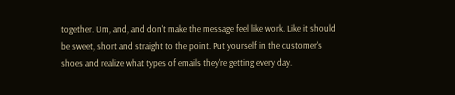together. Um, and, and don't make the message feel like work. Like it should be sweet, short and straight to the point. Put yourself in the customer's shoes and realize what types of emails they're getting every day.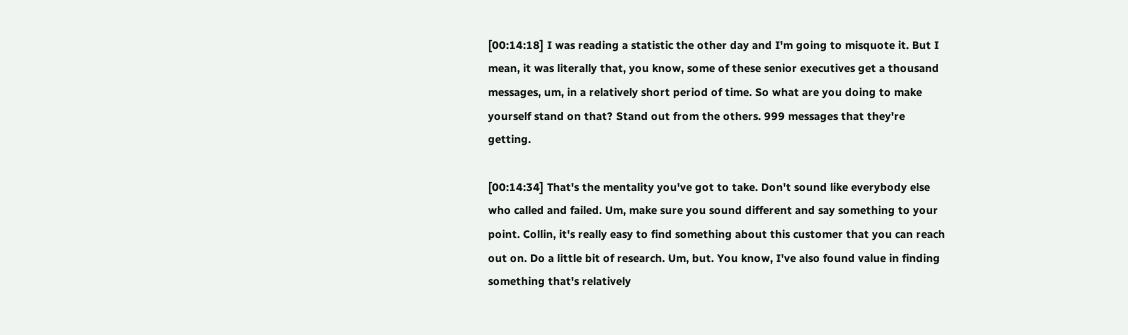[00:14:18] I was reading a statistic the other day and I'm going to misquote it. But I mean, it was literally that, you know, some of these senior executives get a thousand messages, um, in a relatively short period of time. So what are you doing to make yourself stand on that? Stand out from the others. 999 messages that they're getting.

[00:14:34] That's the mentality you've got to take. Don't sound like everybody else who called and failed. Um, make sure you sound different and say something to your point. Collin, it's really easy to find something about this customer that you can reach out on. Do a little bit of research. Um, but. You know, I've also found value in finding something that's relatively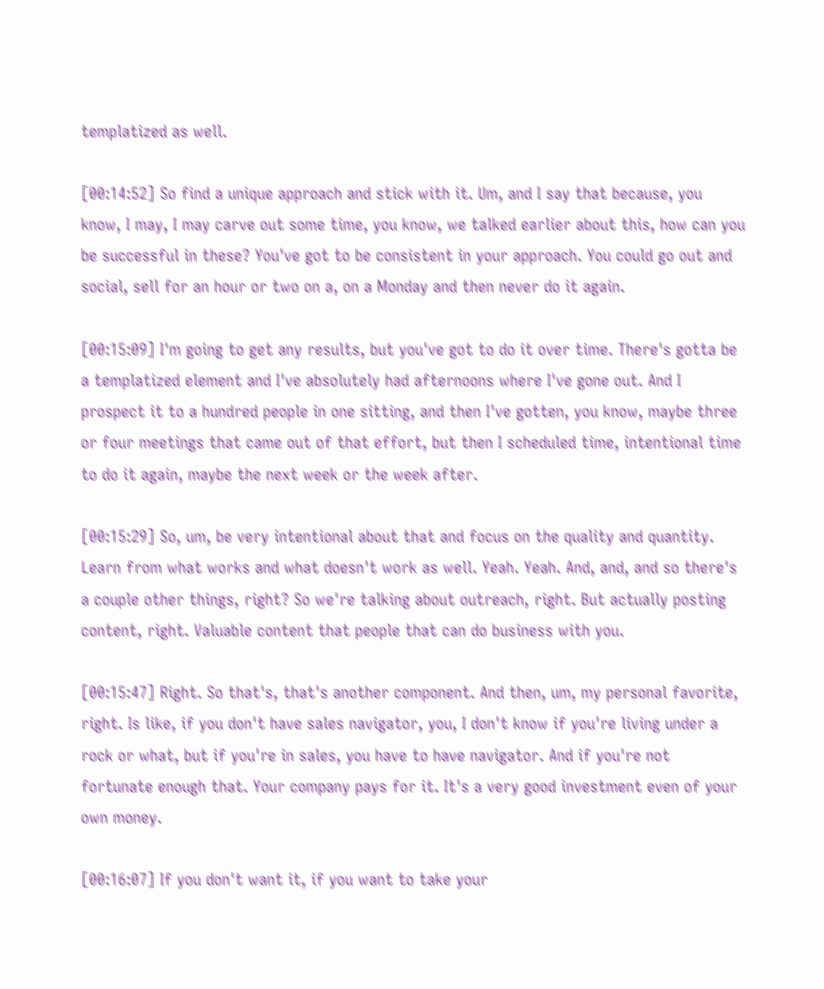templatized as well.

[00:14:52] So find a unique approach and stick with it. Um, and I say that because, you know, I may, I may carve out some time, you know, we talked earlier about this, how can you be successful in these? You've got to be consistent in your approach. You could go out and social, sell for an hour or two on a, on a Monday and then never do it again.

[00:15:09] I'm going to get any results, but you've got to do it over time. There's gotta be a templatized element and I've absolutely had afternoons where I've gone out. And I prospect it to a hundred people in one sitting, and then I've gotten, you know, maybe three or four meetings that came out of that effort, but then I scheduled time, intentional time to do it again, maybe the next week or the week after.

[00:15:29] So, um, be very intentional about that and focus on the quality and quantity. Learn from what works and what doesn't work as well. Yeah. Yeah. And, and, and so there's a couple other things, right? So we're talking about outreach, right. But actually posting content, right. Valuable content that people that can do business with you.

[00:15:47] Right. So that's, that's another component. And then, um, my personal favorite, right. Is like, if you don't have sales navigator, you, I don't know if you're living under a rock or what, but if you're in sales, you have to have navigator. And if you're not fortunate enough that. Your company pays for it. It's a very good investment even of your own money.

[00:16:07] If you don't want it, if you want to take your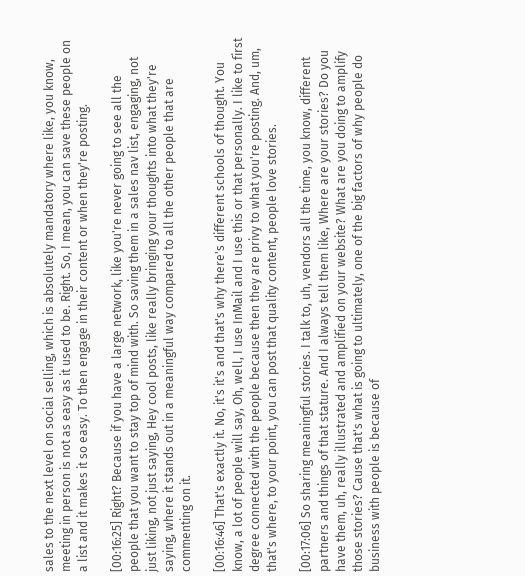sales to the next level on social selling, which is absolutely mandatory where like, you know, meeting in person is not as easy as it used to be. Right. So, I mean, you can save these people on a list and it makes it so easy. To then engage in their content or when they're posting.

[00:16:25] Right? Because if you have a large network, like you're never going to see all the people that you want to stay top of mind with. So saving them in a sales nav list, engaging, not just liking, not just saying, Hey cool posts, like really bringing your thoughts into what they're saying, where it stands out in a meaningful way compared to all the other people that are commenting on it.

[00:16:46] That's exactly it. No, it's it's and that's why there's different schools of thought. You know, a lot of people will say, Oh, well, I use InMail and I use this or that personally. I like to first degree connected with the people because then they are privy to what you're posting. And, um, that's where, to your point, you can post that quality content, people love stories.

[00:17:06] So sharing meaningful stories. I talk to, uh, vendors all the time, you know, different partners and things of that stature. And I always tell them like, Where are your stories? Do you have them, uh, really illustrated and amplified on your website? What are you doing to amplify those stories? Cause that's what is going to ultimately, one of the big factors of why people do business with people is because of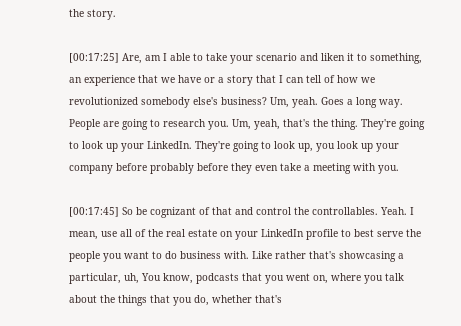the story.

[00:17:25] Are, am I able to take your scenario and liken it to something, an experience that we have or a story that I can tell of how we revolutionized somebody else's business? Um, yeah. Goes a long way. People are going to research you. Um, yeah, that's the thing. They're going to look up your LinkedIn. They're going to look up, you look up your company before probably before they even take a meeting with you.

[00:17:45] So be cognizant of that and control the controllables. Yeah. I mean, use all of the real estate on your LinkedIn profile to best serve the people you want to do business with. Like rather that's showcasing a particular, uh, You know, podcasts that you went on, where you talk about the things that you do, whether that's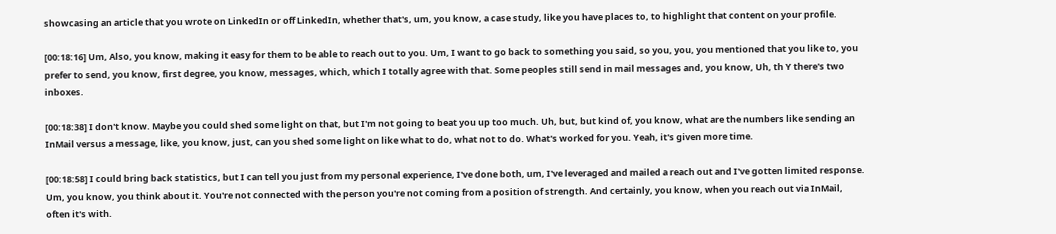showcasing an article that you wrote on LinkedIn or off LinkedIn, whether that's, um, you know, a case study, like you have places to, to highlight that content on your profile.

[00:18:16] Um, Also, you know, making it easy for them to be able to reach out to you. Um, I want to go back to something you said, so you, you, you mentioned that you like to, you prefer to send, you know, first degree, you know, messages, which, which I totally agree with that. Some peoples still send in mail messages and, you know, Uh, th Y there's two inboxes.

[00:18:38] I don't know. Maybe you could shed some light on that, but I'm not going to beat you up too much. Uh, but, but kind of, you know, what are the numbers like sending an InMail versus a message, like, you know, just, can you shed some light on like what to do, what not to do. What's worked for you. Yeah, it's given more time.

[00:18:58] I could bring back statistics, but I can tell you just from my personal experience, I've done both, um, I've leveraged and mailed a reach out and I've gotten limited response. Um, you know, you think about it. You're not connected with the person you're not coming from a position of strength. And certainly, you know, when you reach out via InMail, often it's with.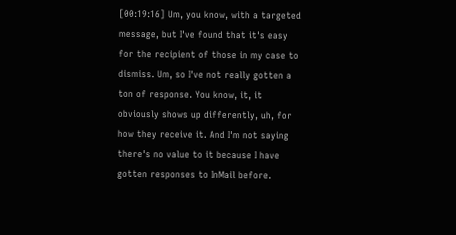[00:19:16] Um, you know, with a targeted message, but I've found that it's easy for the recipient of those in my case to dismiss. Um, so I've not really gotten a ton of response. You know, it, it obviously shows up differently, uh, for how they receive it. And I'm not saying there's no value to it because I have gotten responses to InMail before.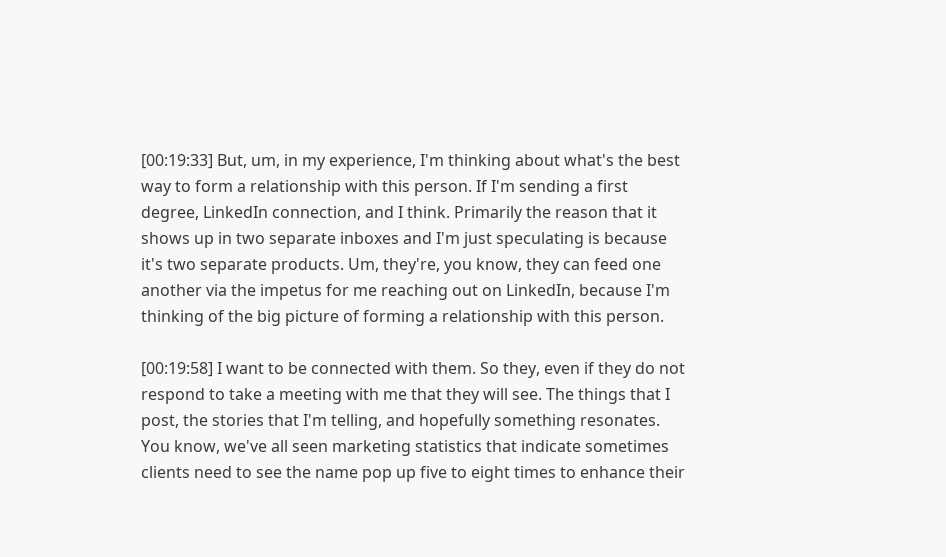[00:19:33] But, um, in my experience, I'm thinking about what's the best way to form a relationship with this person. If I'm sending a first degree, LinkedIn connection, and I think. Primarily the reason that it shows up in two separate inboxes and I'm just speculating is because it's two separate products. Um, they're, you know, they can feed one another via the impetus for me reaching out on LinkedIn, because I'm thinking of the big picture of forming a relationship with this person.

[00:19:58] I want to be connected with them. So they, even if they do not respond to take a meeting with me that they will see. The things that I post, the stories that I'm telling, and hopefully something resonates. You know, we've all seen marketing statistics that indicate sometimes clients need to see the name pop up five to eight times to enhance their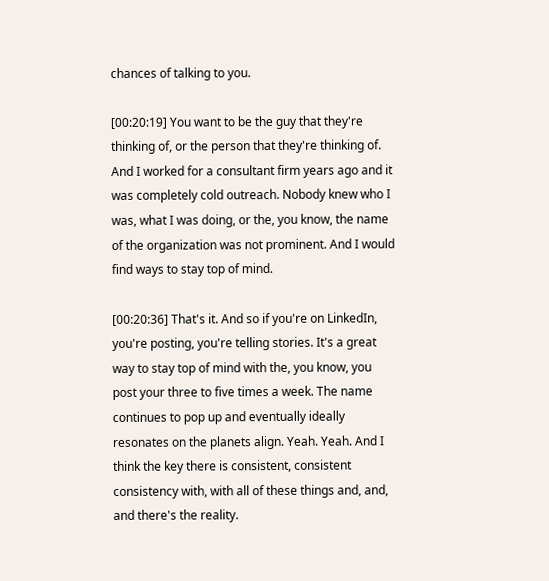chances of talking to you.

[00:20:19] You want to be the guy that they're thinking of, or the person that they're thinking of. And I worked for a consultant firm years ago and it was completely cold outreach. Nobody knew who I was, what I was doing, or the, you know, the name of the organization was not prominent. And I would find ways to stay top of mind.

[00:20:36] That's it. And so if you're on LinkedIn, you're posting, you're telling stories. It's a great way to stay top of mind with the, you know, you post your three to five times a week. The name continues to pop up and eventually ideally resonates on the planets align. Yeah. Yeah. And I think the key there is consistent, consistent consistency with, with all of these things and, and, and there's the reality.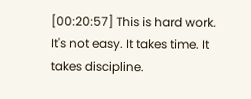[00:20:57] This is hard work. It's not easy. It takes time. It takes discipline.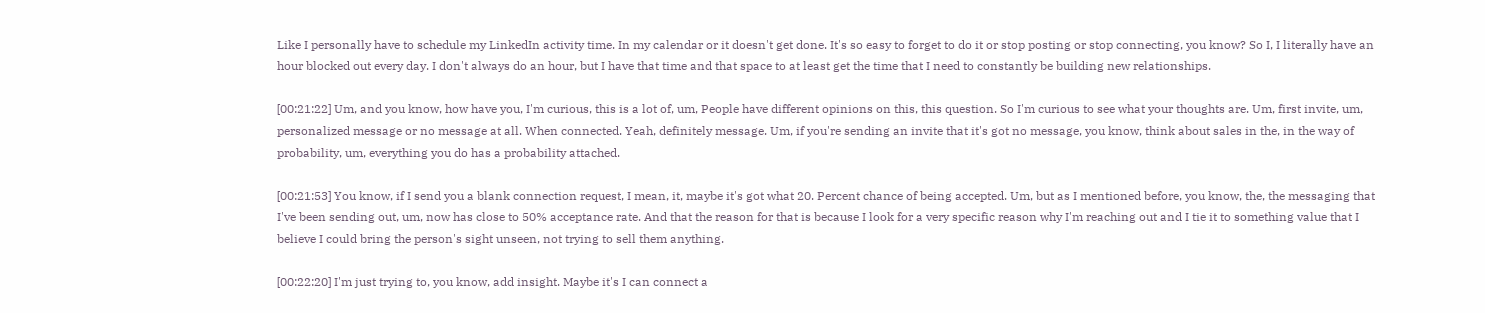Like I personally have to schedule my LinkedIn activity time. In my calendar or it doesn't get done. It's so easy to forget to do it or stop posting or stop connecting, you know? So I, I literally have an hour blocked out every day. I don't always do an hour, but I have that time and that space to at least get the time that I need to constantly be building new relationships.

[00:21:22] Um, and you know, how have you, I'm curious, this is a lot of, um, People have different opinions on this, this question. So I'm curious to see what your thoughts are. Um, first invite, um, personalized message or no message at all. When connected. Yeah, definitely message. Um, if you're sending an invite that it's got no message, you know, think about sales in the, in the way of probability, um, everything you do has a probability attached.

[00:21:53] You know, if I send you a blank connection request, I mean, it, maybe it's got what 20. Percent chance of being accepted. Um, but as I mentioned before, you know, the, the messaging that I've been sending out, um, now has close to 50% acceptance rate. And that the reason for that is because I look for a very specific reason why I'm reaching out and I tie it to something value that I believe I could bring the person's sight unseen, not trying to sell them anything.

[00:22:20] I'm just trying to, you know, add insight. Maybe it's I can connect a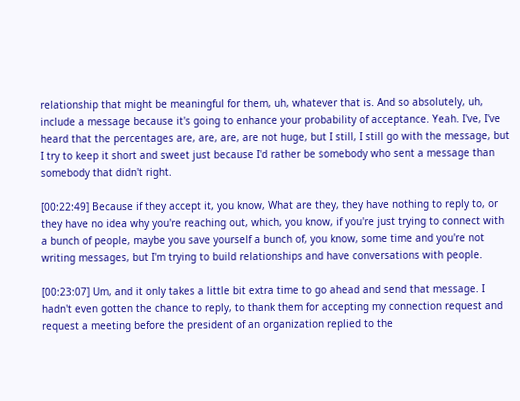relationship that might be meaningful for them, uh, whatever that is. And so absolutely, uh, include a message because it's going to enhance your probability of acceptance. Yeah. I've, I've heard that the percentages are, are, are, are not huge, but I still, I still go with the message, but I try to keep it short and sweet just because I'd rather be somebody who sent a message than somebody that didn't right.

[00:22:49] Because if they accept it, you know, What are they, they have nothing to reply to, or they have no idea why you're reaching out, which, you know, if you're just trying to connect with a bunch of people, maybe you save yourself a bunch of, you know, some time and you're not writing messages, but I'm trying to build relationships and have conversations with people.

[00:23:07] Um, and it only takes a little bit extra time to go ahead and send that message. I hadn't even gotten the chance to reply, to thank them for accepting my connection request and request a meeting before the president of an organization replied to the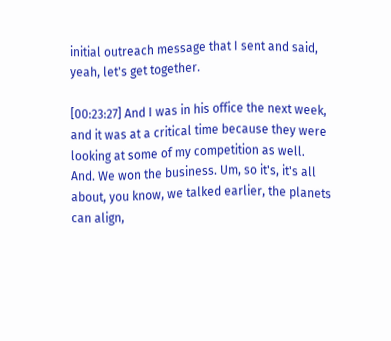initial outreach message that I sent and said, yeah, let's get together.

[00:23:27] And I was in his office the next week, and it was at a critical time because they were looking at some of my competition as well. And. We won the business. Um, so it's, it's all about, you know, we talked earlier, the planets can align,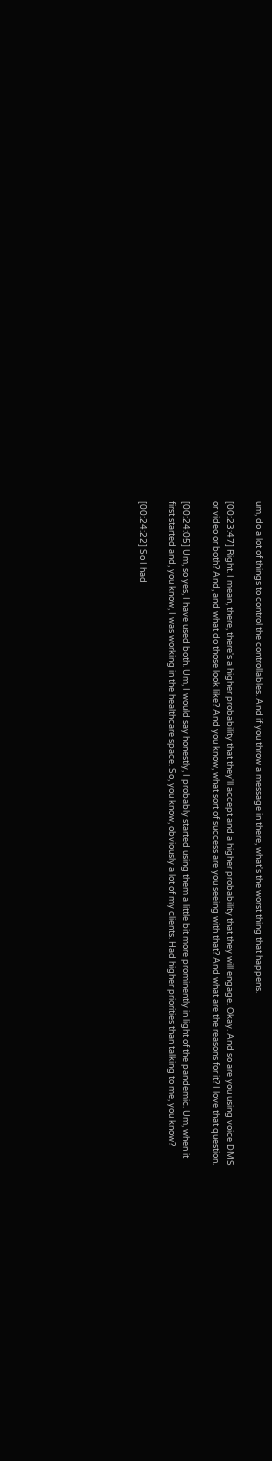um, do a lot of things to control the controllables. And if you throw a message in there, what's the worst thing that happens.

[00:23:47] Right. I mean, there, there's a higher probability that they'll accept and a higher probability that they will engage. Okay. And so are you using voice DMS or video or both? And, and what do those look like? And you know, what sort of success are you seeing with that? And what are the reasons for it? I love that question.

[00:24:05] Um, so yes, I have used both. Um, I would say honestly, I probably started using them a little bit more prominently in light of the pandemic. Um, when it first started and, you know, I was working in the healthcare space. So, you know, obviously a lot of my clients. Had higher priorities than talking to me, you know?

[00:24:22] So I had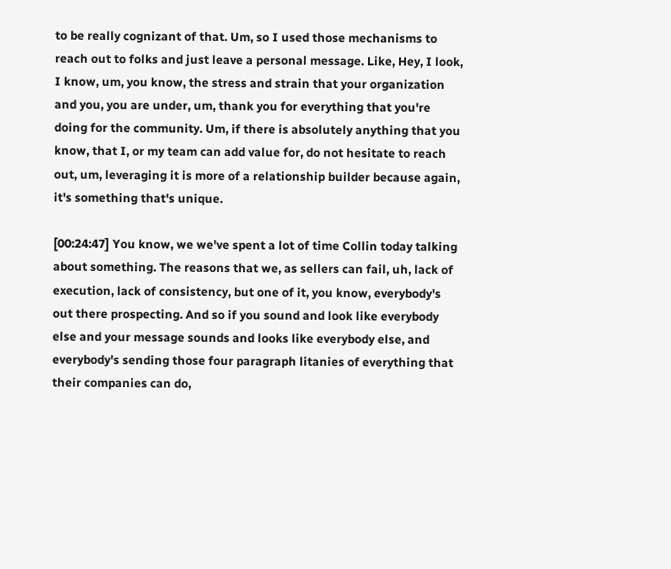to be really cognizant of that. Um, so I used those mechanisms to reach out to folks and just leave a personal message. Like, Hey, I look, I know, um, you know, the stress and strain that your organization and you, you are under, um, thank you for everything that you're doing for the community. Um, if there is absolutely anything that you know, that I, or my team can add value for, do not hesitate to reach out, um, leveraging it is more of a relationship builder because again, it's something that's unique.

[00:24:47] You know, we we've spent a lot of time Collin today talking about something. The reasons that we, as sellers can fail, uh, lack of execution, lack of consistency, but one of it, you know, everybody's out there prospecting. And so if you sound and look like everybody else and your message sounds and looks like everybody else, and everybody's sending those four paragraph litanies of everything that their companies can do,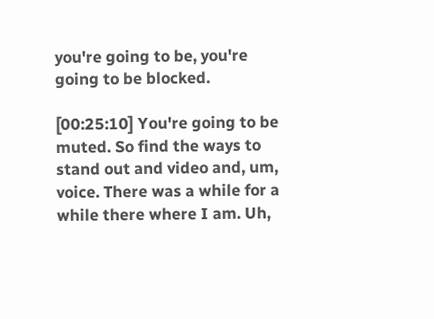you're going to be, you're going to be blocked.

[00:25:10] You're going to be muted. So find the ways to stand out and video and, um, voice. There was a while for a while there where I am. Uh,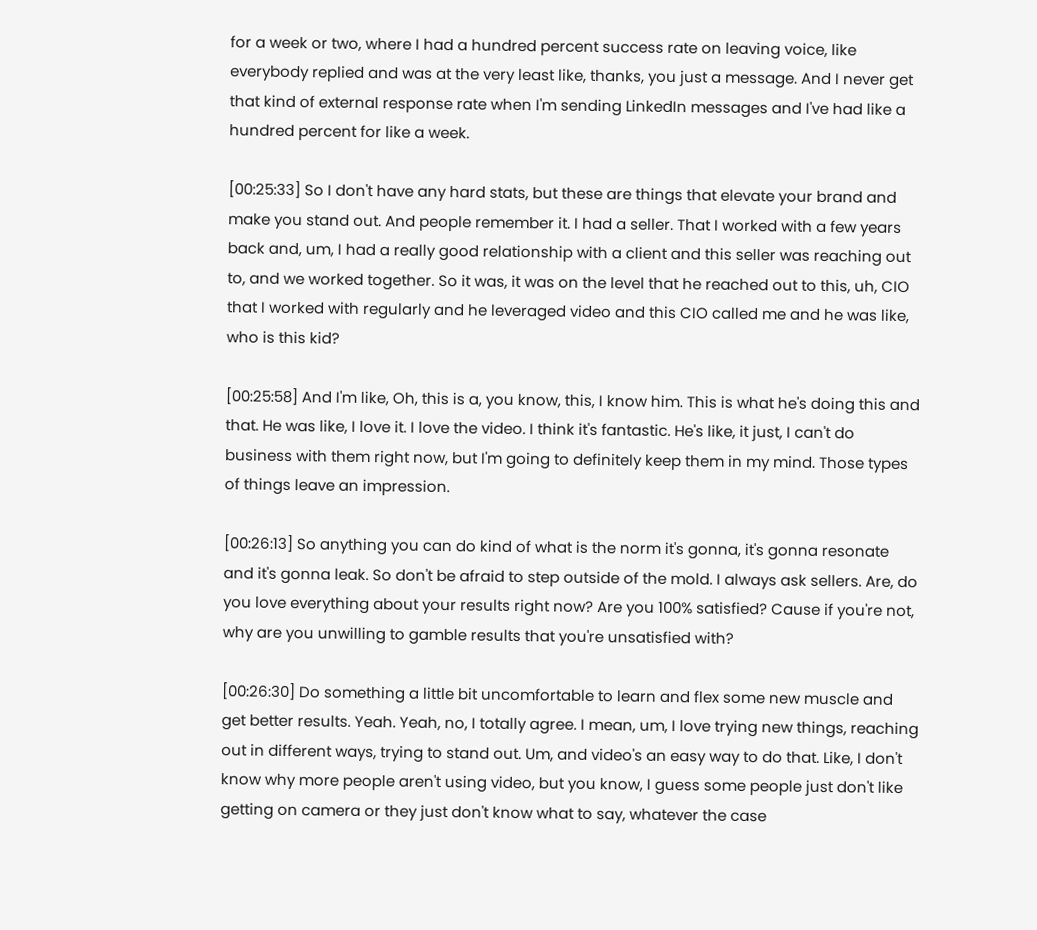for a week or two, where I had a hundred percent success rate on leaving voice, like everybody replied and was at the very least like, thanks, you just a message. And I never get that kind of external response rate when I'm sending LinkedIn messages and I've had like a hundred percent for like a week.

[00:25:33] So I don't have any hard stats, but these are things that elevate your brand and make you stand out. And people remember it. I had a seller. That I worked with a few years back and, um, I had a really good relationship with a client and this seller was reaching out to, and we worked together. So it was, it was on the level that he reached out to this, uh, CIO that I worked with regularly and he leveraged video and this CIO called me and he was like, who is this kid?

[00:25:58] And I'm like, Oh, this is a, you know, this, I know him. This is what he's doing this and that. He was like, I love it. I love the video. I think it's fantastic. He's like, it just, I can't do business with them right now, but I'm going to definitely keep them in my mind. Those types of things leave an impression.

[00:26:13] So anything you can do kind of what is the norm it's gonna, it's gonna resonate and it's gonna leak. So don't be afraid to step outside of the mold. I always ask sellers. Are, do you love everything about your results right now? Are you 100% satisfied? Cause if you're not, why are you unwilling to gamble results that you're unsatisfied with?

[00:26:30] Do something a little bit uncomfortable to learn and flex some new muscle and get better results. Yeah. Yeah, no, I totally agree. I mean, um, I love trying new things, reaching out in different ways, trying to stand out. Um, and video's an easy way to do that. Like, I don't know why more people aren't using video, but you know, I guess some people just don't like getting on camera or they just don't know what to say, whatever the case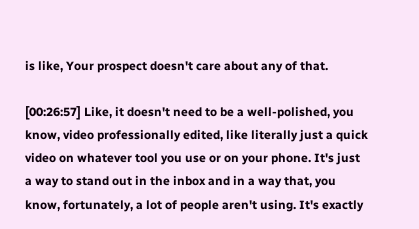is like, Your prospect doesn't care about any of that.

[00:26:57] Like, it doesn't need to be a well-polished, you know, video professionally edited, like literally just a quick video on whatever tool you use or on your phone. It's just a way to stand out in the inbox and in a way that, you know, fortunately, a lot of people aren't using. It's exactly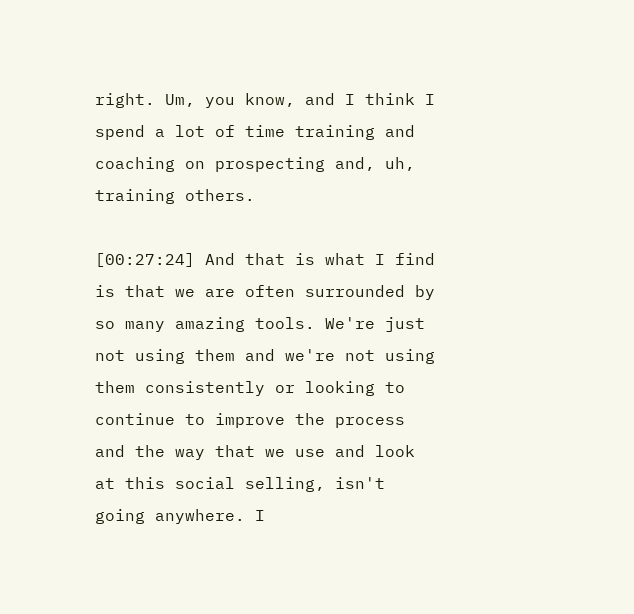right. Um, you know, and I think I spend a lot of time training and coaching on prospecting and, uh, training others.

[00:27:24] And that is what I find is that we are often surrounded by so many amazing tools. We're just not using them and we're not using them consistently or looking to continue to improve the process and the way that we use and look at this social selling, isn't going anywhere. I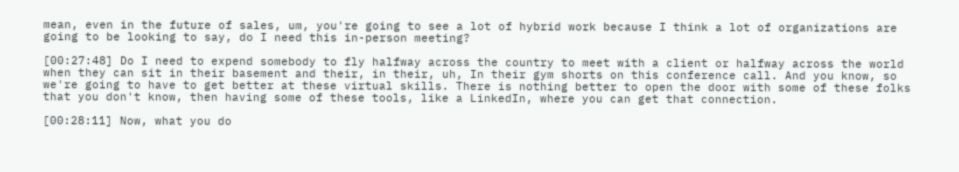mean, even in the future of sales, um, you're going to see a lot of hybrid work because I think a lot of organizations are going to be looking to say, do I need this in-person meeting?

[00:27:48] Do I need to expend somebody to fly halfway across the country to meet with a client or halfway across the world when they can sit in their basement and their, in their, uh, In their gym shorts on this conference call. And you know, so we're going to have to get better at these virtual skills. There is nothing better to open the door with some of these folks that you don't know, then having some of these tools, like a LinkedIn, where you can get that connection.

[00:28:11] Now, what you do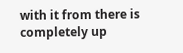with it from there is completely up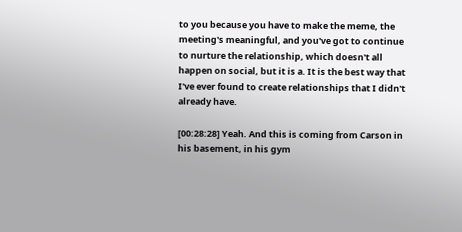to you because you have to make the meme, the meeting's meaningful, and you've got to continue to nurture the relationship, which doesn't all happen on social, but it is a. It is the best way that I've ever found to create relationships that I didn't already have.

[00:28:28] Yeah. And this is coming from Carson in his basement, in his gym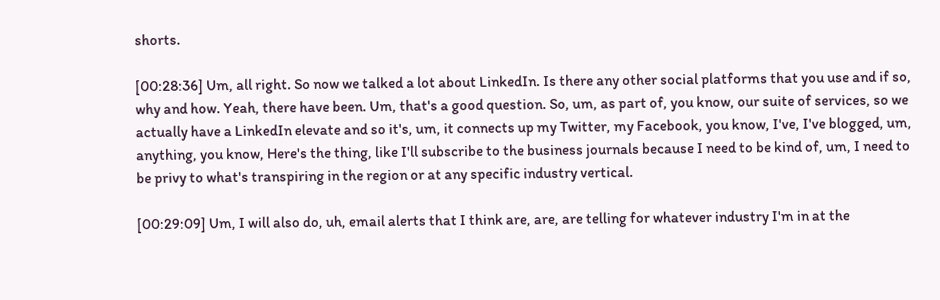shorts.

[00:28:36] Um, all right. So now we talked a lot about LinkedIn. Is there any other social platforms that you use and if so, why and how. Yeah, there have been. Um, that's a good question. So, um, as part of, you know, our suite of services, so we actually have a LinkedIn elevate and so it's, um, it connects up my Twitter, my Facebook, you know, I've, I've blogged, um, anything, you know, Here's the thing, like I'll subscribe to the business journals because I need to be kind of, um, I need to be privy to what's transpiring in the region or at any specific industry vertical.

[00:29:09] Um, I will also do, uh, email alerts that I think are, are, are telling for whatever industry I'm in at the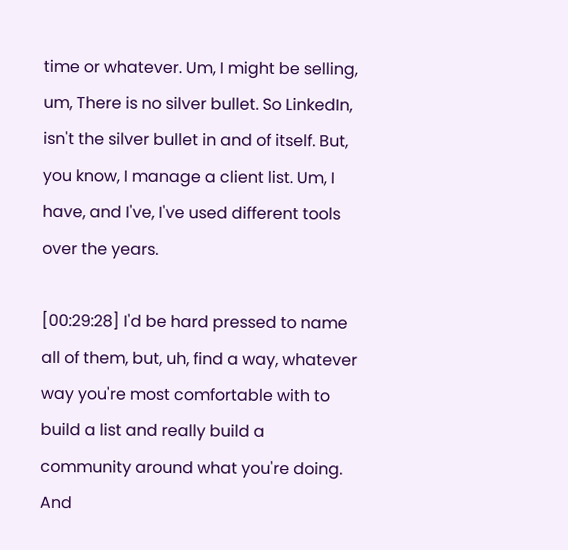time or whatever. Um, I might be selling, um, There is no silver bullet. So LinkedIn, isn't the silver bullet in and of itself. But, you know, I manage a client list. Um, I have, and I've, I've used different tools over the years.

[00:29:28] I'd be hard pressed to name all of them, but, uh, find a way, whatever way you're most comfortable with to build a list and really build a community around what you're doing. And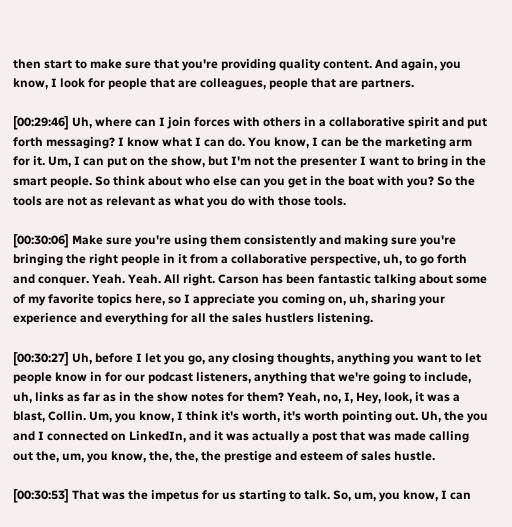then start to make sure that you're providing quality content. And again, you know, I look for people that are colleagues, people that are partners.

[00:29:46] Uh, where can I join forces with others in a collaborative spirit and put forth messaging? I know what I can do. You know, I can be the marketing arm for it. Um, I can put on the show, but I'm not the presenter I want to bring in the smart people. So think about who else can you get in the boat with you? So the tools are not as relevant as what you do with those tools.

[00:30:06] Make sure you're using them consistently and making sure you're bringing the right people in it from a collaborative perspective, uh, to go forth and conquer. Yeah. Yeah. All right. Carson has been fantastic talking about some of my favorite topics here, so I appreciate you coming on, uh, sharing your experience and everything for all the sales hustlers listening.

[00:30:27] Uh, before I let you go, any closing thoughts, anything you want to let people know in for our podcast listeners, anything that we're going to include, uh, links as far as in the show notes for them? Yeah, no, I, Hey, look, it was a blast, Collin. Um, you know, I think it's worth, it's worth pointing out. Uh, the you and I connected on LinkedIn, and it was actually a post that was made calling out the, um, you know, the, the, the prestige and esteem of sales hustle.

[00:30:53] That was the impetus for us starting to talk. So, um, you know, I can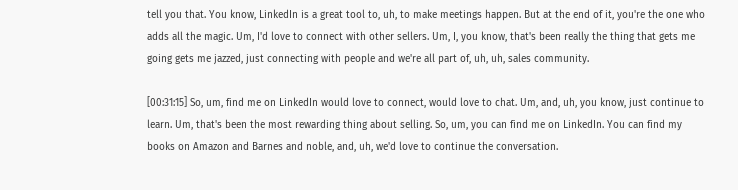tell you that. You know, LinkedIn is a great tool to, uh, to make meetings happen. But at the end of it, you're the one who adds all the magic. Um, I'd love to connect with other sellers. Um, I, you know, that's been really the thing that gets me going gets me jazzed, just connecting with people and we're all part of, uh, uh, sales community.

[00:31:15] So, um, find me on LinkedIn would love to connect, would love to chat. Um, and, uh, you know, just continue to learn. Um, that's been the most rewarding thing about selling. So, um, you can find me on LinkedIn. You can find my books on Amazon and Barnes and noble, and, uh, we'd love to continue the conversation.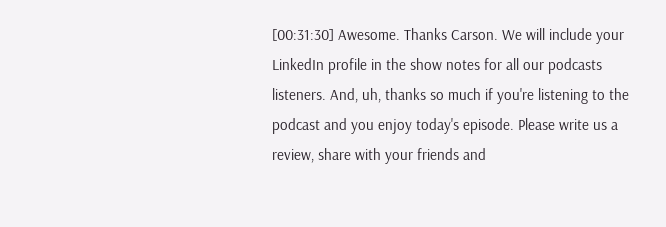[00:31:30] Awesome. Thanks Carson. We will include your LinkedIn profile in the show notes for all our podcasts listeners. And, uh, thanks so much if you're listening to the podcast and you enjoy today's episode. Please write us a review, share with your friends and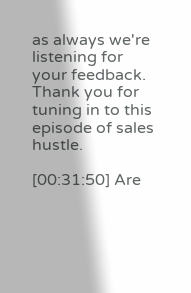as always we're listening for your feedback. Thank you for tuning in to this episode of sales hustle.

[00:31:50] Are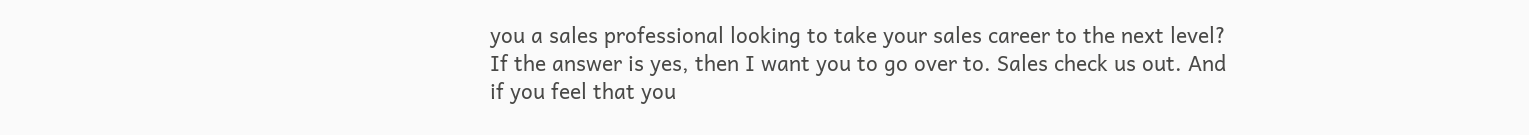you a sales professional looking to take your sales career to the next level? If the answer is yes, then I want you to go over to. Sales check us out. And if you feel that you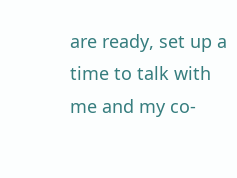are ready, set up a time to talk with me and my co-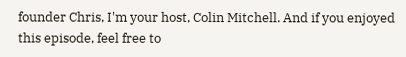founder Chris, I'm your host, Colin Mitchell. And if you enjoyed this episode, feel free to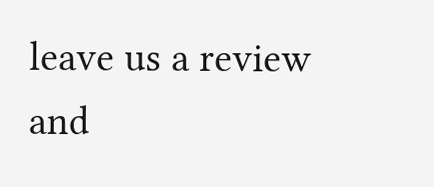leave us a review and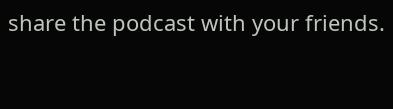share the podcast with your friends.